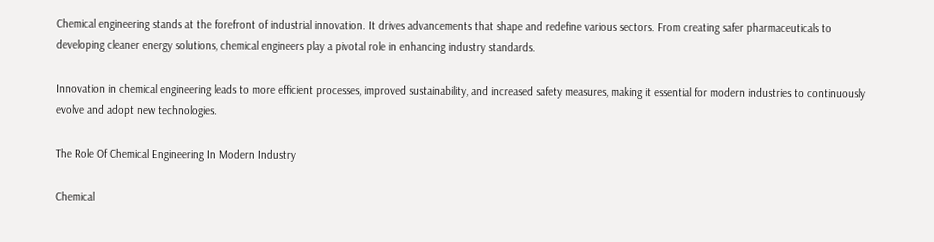Chemical engineering stands at the forefront of industrial innovation. It drives advancements that shape and redefine various sectors. From creating safer pharmaceuticals to developing cleaner energy solutions, chemical engineers play a pivotal role in enhancing industry standards.

Innovation in chemical engineering leads to more efficient processes, improved sustainability, and increased safety measures, making it essential for modern industries to continuously evolve and adopt new technologies.

The Role Of Chemical Engineering In Modern Industry

Chemical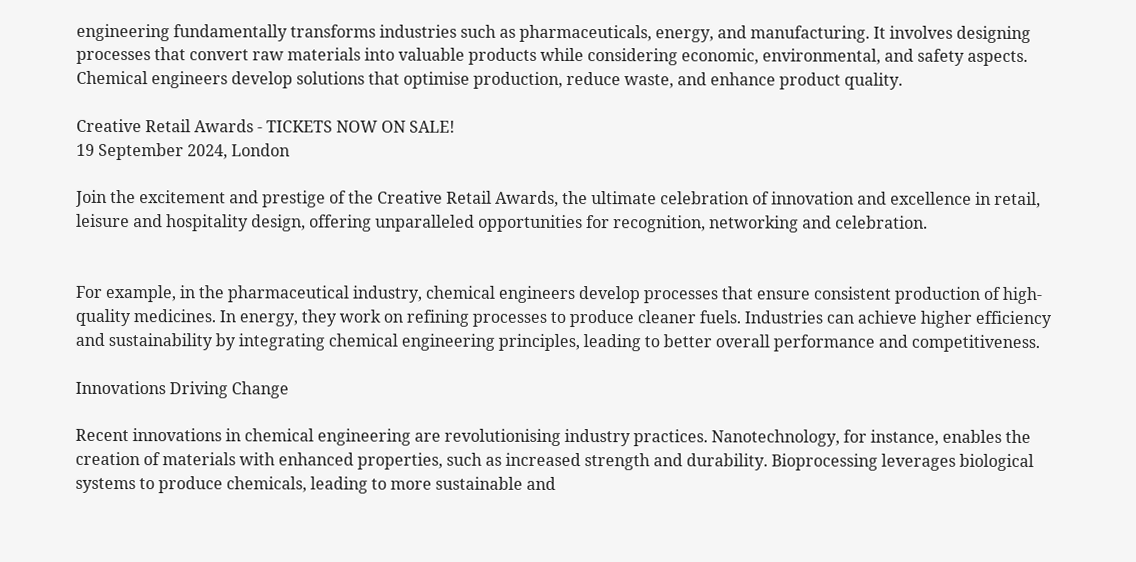engineering fundamentally transforms industries such as pharmaceuticals, energy, and manufacturing. It involves designing processes that convert raw materials into valuable products while considering economic, environmental, and safety aspects. Chemical engineers develop solutions that optimise production, reduce waste, and enhance product quality.

Creative Retail Awards - TICKETS NOW ON SALE!
19 September 2024, London

Join the excitement and prestige of the Creative Retail Awards, the ultimate celebration of innovation and excellence in retail, leisure and hospitality design, offering unparalleled opportunities for recognition, networking and celebration.


For example, in the pharmaceutical industry, chemical engineers develop processes that ensure consistent production of high-quality medicines. In energy, they work on refining processes to produce cleaner fuels. Industries can achieve higher efficiency and sustainability by integrating chemical engineering principles, leading to better overall performance and competitiveness.

Innovations Driving Change

Recent innovations in chemical engineering are revolutionising industry practices. Nanotechnology, for instance, enables the creation of materials with enhanced properties, such as increased strength and durability. Bioprocessing leverages biological systems to produce chemicals, leading to more sustainable and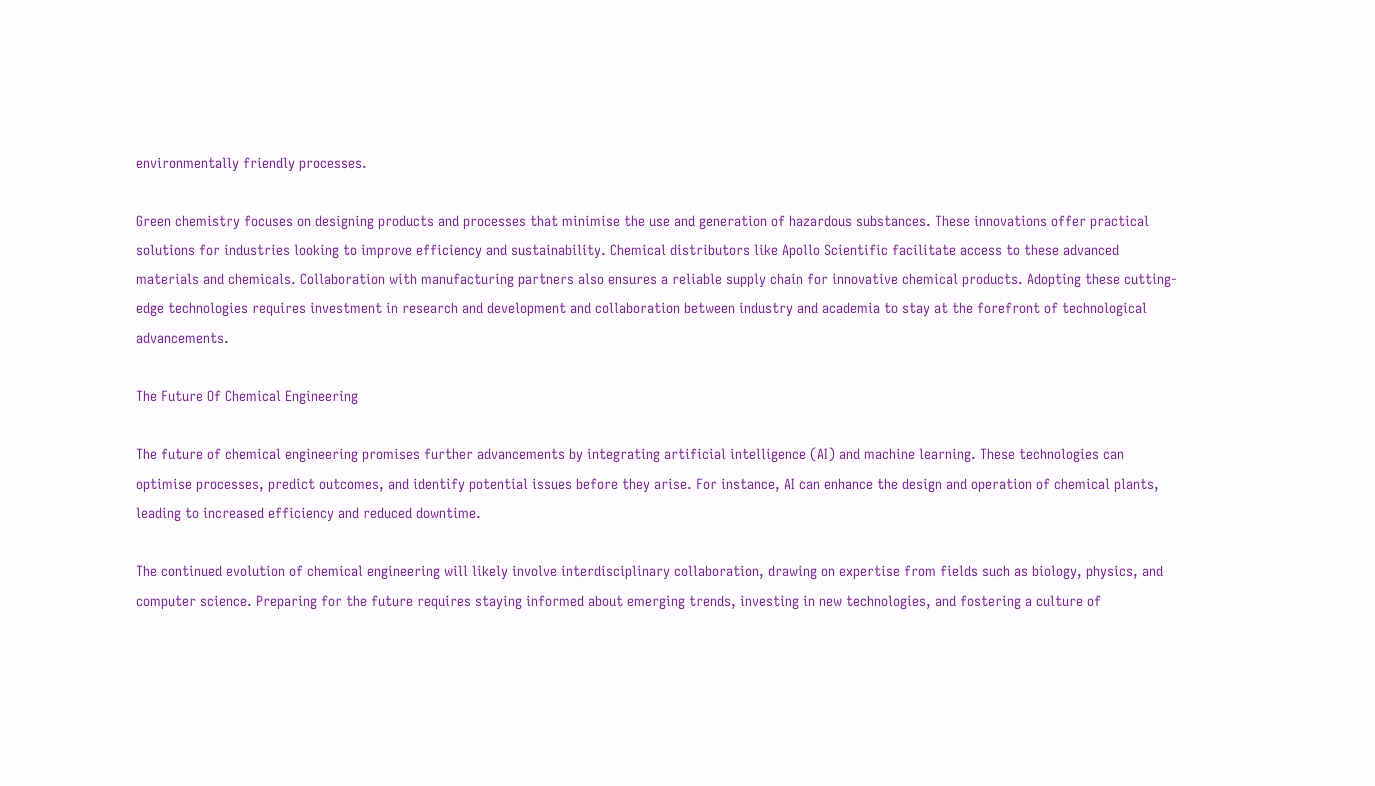environmentally friendly processes.

Green chemistry focuses on designing products and processes that minimise the use and generation of hazardous substances. These innovations offer practical solutions for industries looking to improve efficiency and sustainability. Chemical distributors like Apollo Scientific facilitate access to these advanced materials and chemicals. Collaboration with manufacturing partners also ensures a reliable supply chain for innovative chemical products. Adopting these cutting-edge technologies requires investment in research and development and collaboration between industry and academia to stay at the forefront of technological advancements.

The Future Of Chemical Engineering

The future of chemical engineering promises further advancements by integrating artificial intelligence (AI) and machine learning. These technologies can optimise processes, predict outcomes, and identify potential issues before they arise. For instance, AI can enhance the design and operation of chemical plants, leading to increased efficiency and reduced downtime.

The continued evolution of chemical engineering will likely involve interdisciplinary collaboration, drawing on expertise from fields such as biology, physics, and computer science. Preparing for the future requires staying informed about emerging trends, investing in new technologies, and fostering a culture of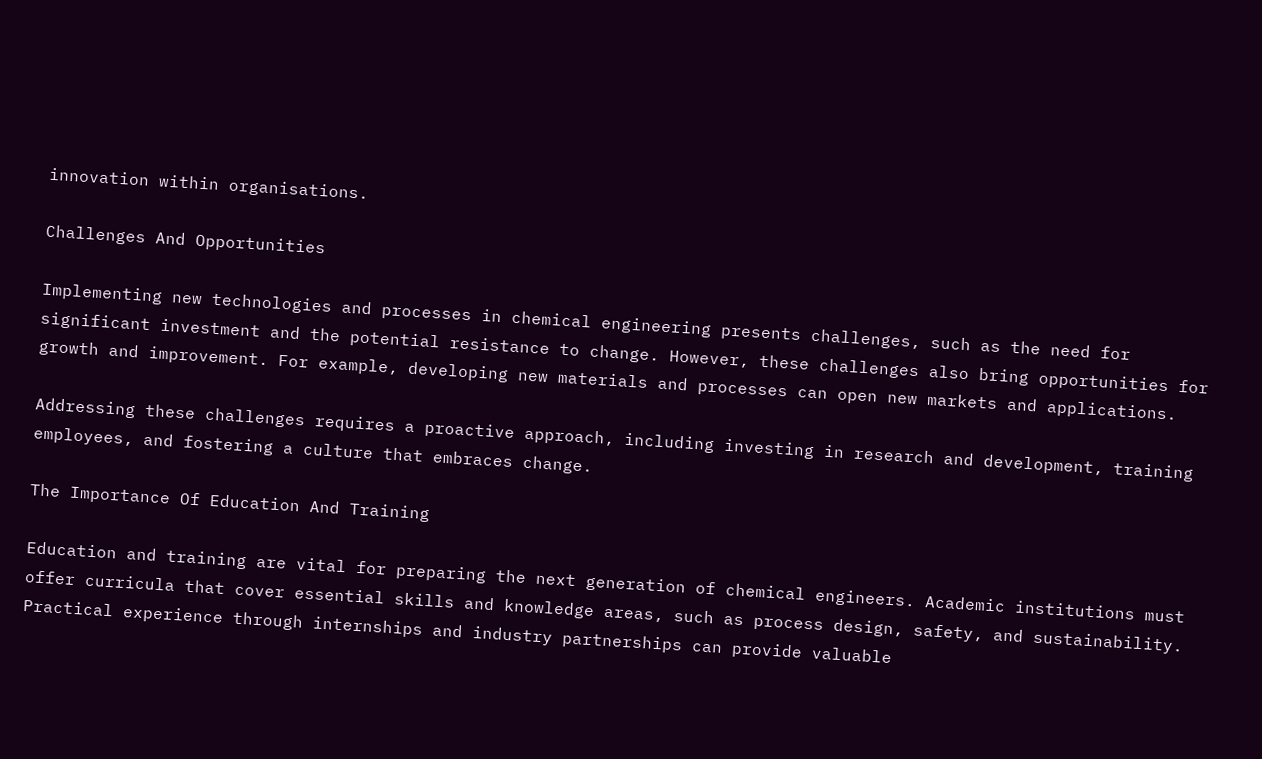innovation within organisations.

Challenges And Opportunities

Implementing new technologies and processes in chemical engineering presents challenges, such as the need for significant investment and the potential resistance to change. However, these challenges also bring opportunities for growth and improvement. For example, developing new materials and processes can open new markets and applications.

Addressing these challenges requires a proactive approach, including investing in research and development, training employees, and fostering a culture that embraces change.

The Importance Of Education And Training

Education and training are vital for preparing the next generation of chemical engineers. Academic institutions must offer curricula that cover essential skills and knowledge areas, such as process design, safety, and sustainability. Practical experience through internships and industry partnerships can provide valuable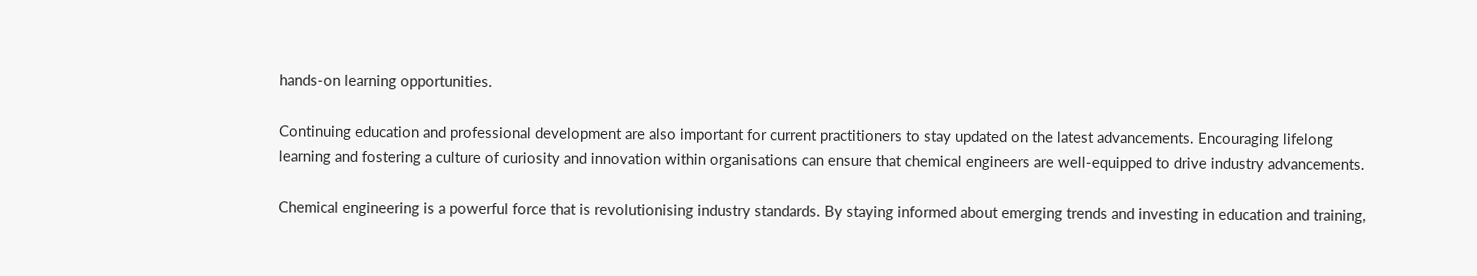hands-on learning opportunities.

Continuing education and professional development are also important for current practitioners to stay updated on the latest advancements. Encouraging lifelong learning and fostering a culture of curiosity and innovation within organisations can ensure that chemical engineers are well-equipped to drive industry advancements.

Chemical engineering is a powerful force that is revolutionising industry standards. By staying informed about emerging trends and investing in education and training,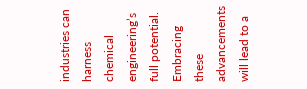industries can harness chemical engineering’s full potential. Embracing these advancements will lead to a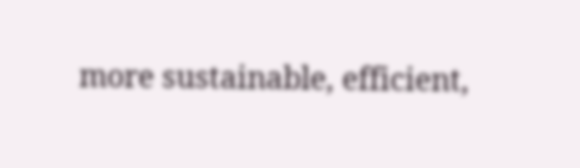more sustainable, efficient,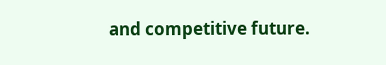and competitive future.